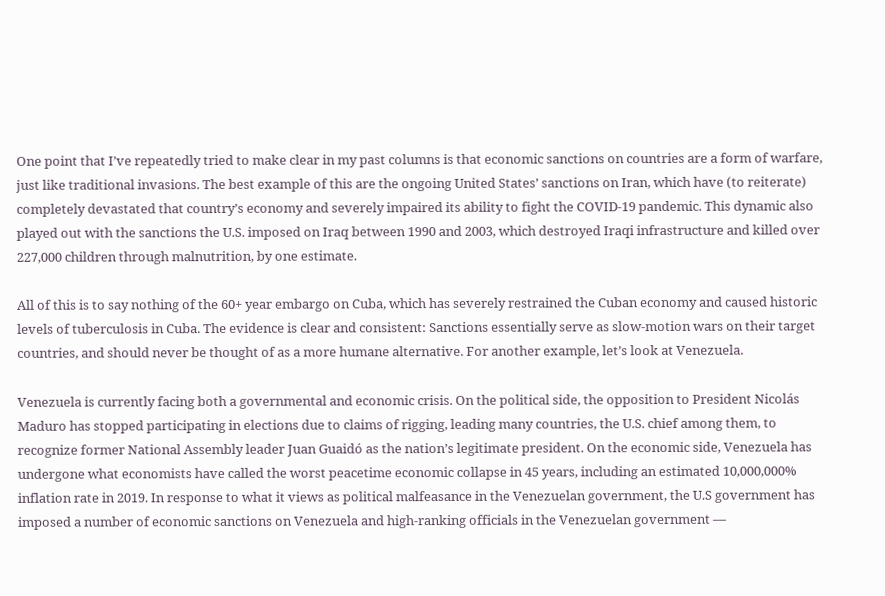One point that I’ve repeatedly tried to make clear in my past columns is that economic sanctions on countries are a form of warfare, just like traditional invasions. The best example of this are the ongoing United States’ sanctions on Iran, which have (to reiterate) completely devastated that country’s economy and severely impaired its ability to fight the COVID-19 pandemic. This dynamic also played out with the sanctions the U.S. imposed on Iraq between 1990 and 2003, which destroyed Iraqi infrastructure and killed over 227,000 children through malnutrition, by one estimate.

All of this is to say nothing of the 60+ year embargo on Cuba, which has severely restrained the Cuban economy and caused historic levels of tuberculosis in Cuba. The evidence is clear and consistent: Sanctions essentially serve as slow-motion wars on their target countries, and should never be thought of as a more humane alternative. For another example, let’s look at Venezuela.

Venezuela is currently facing both a governmental and economic crisis. On the political side, the opposition to President Nicolás Maduro has stopped participating in elections due to claims of rigging, leading many countries, the U.S. chief among them, to recognize former National Assembly leader Juan Guaidó as the nation’s legitimate president. On the economic side, Venezuela has undergone what economists have called the worst peacetime economic collapse in 45 years, including an estimated 10,000,000% inflation rate in 2019. In response to what it views as political malfeasance in the Venezuelan government, the U.S government has imposed a number of economic sanctions on Venezuela and high-ranking officials in the Venezuelan government —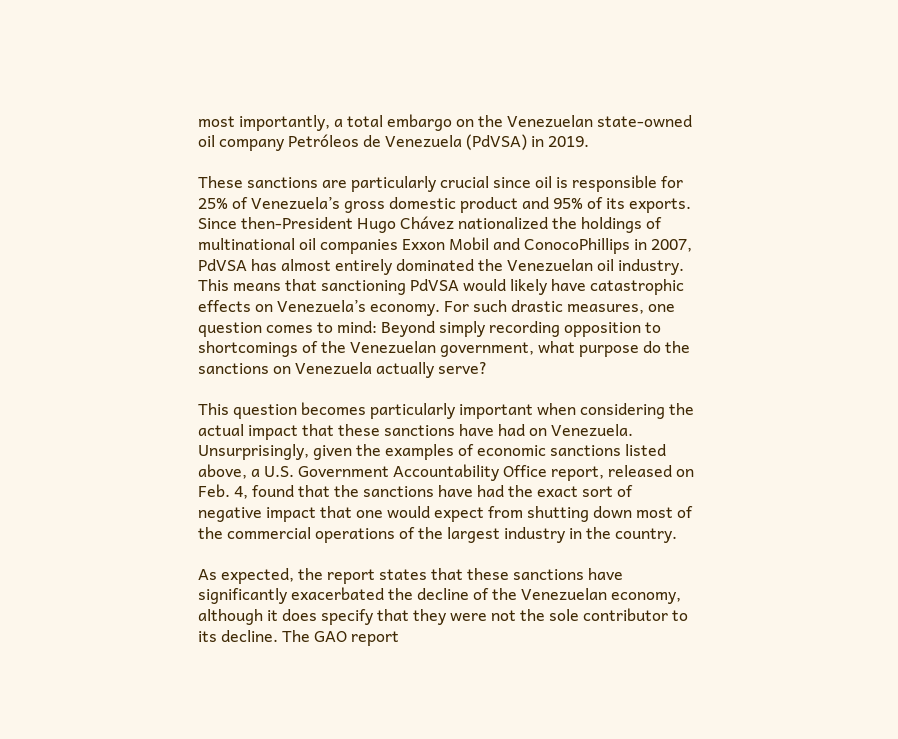most importantly, a total embargo on the Venezuelan state-owned oil company Petróleos de Venezuela (PdVSA) in 2019.

These sanctions are particularly crucial since oil is responsible for 25% of Venezuela’s gross domestic product and 95% of its exports. Since then-President Hugo Chávez nationalized the holdings of multinational oil companies Exxon Mobil and ConocoPhillips in 2007, PdVSA has almost entirely dominated the Venezuelan oil industry. This means that sanctioning PdVSA would likely have catastrophic effects on Venezuela’s economy. For such drastic measures, one question comes to mind: Beyond simply recording opposition to shortcomings of the Venezuelan government, what purpose do the sanctions on Venezuela actually serve?

This question becomes particularly important when considering the actual impact that these sanctions have had on Venezuela. Unsurprisingly, given the examples of economic sanctions listed above, a U.S. Government Accountability Office report, released on Feb. 4, found that the sanctions have had the exact sort of negative impact that one would expect from shutting down most of the commercial operations of the largest industry in the country.

As expected, the report states that these sanctions have significantly exacerbated the decline of the Venezuelan economy, although it does specify that they were not the sole contributor to its decline. The GAO report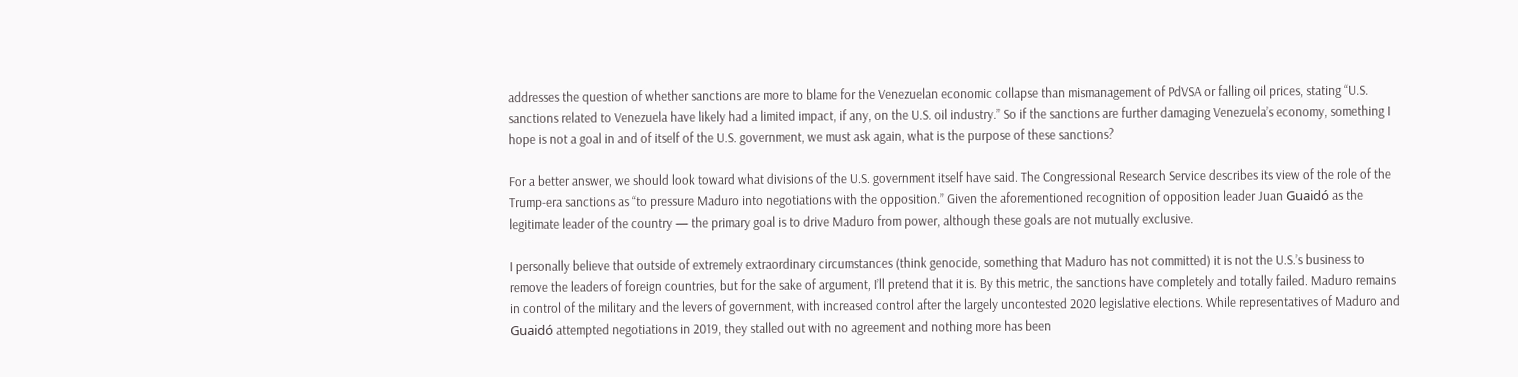addresses the question of whether sanctions are more to blame for the Venezuelan economic collapse than mismanagement of PdVSA or falling oil prices, stating “U.S. sanctions related to Venezuela have likely had a limited impact, if any, on the U.S. oil industry.” So if the sanctions are further damaging Venezuela’s economy, something I hope is not a goal in and of itself of the U.S. government, we must ask again, what is the purpose of these sanctions?

For a better answer, we should look toward what divisions of the U.S. government itself have said. The Congressional Research Service describes its view of the role of the Trump-era sanctions as “to pressure Maduro into negotiations with the opposition.” Given the aforementioned recognition of opposition leader Juan Guaidó as the legitimate leader of the country — the primary goal is to drive Maduro from power, although these goals are not mutually exclusive.

I personally believe that outside of extremely extraordinary circumstances (think genocide, something that Maduro has not committed) it is not the U.S.’s business to remove the leaders of foreign countries, but for the sake of argument, I’ll pretend that it is. By this metric, the sanctions have completely and totally failed. Maduro remains in control of the military and the levers of government, with increased control after the largely uncontested 2020 legislative elections. While representatives of Maduro and Guaidó attempted negotiations in 2019, they stalled out with no agreement and nothing more has been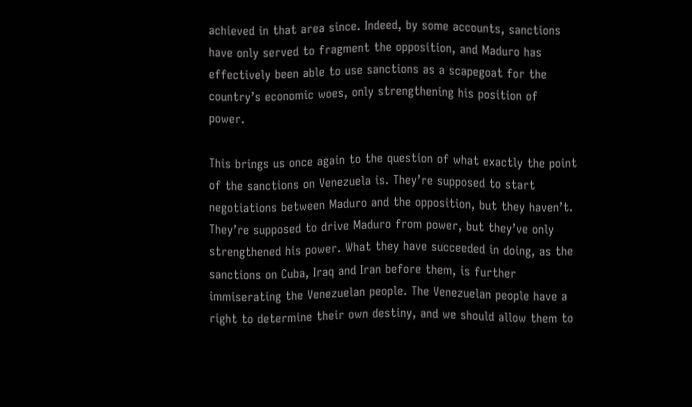achieved in that area since. Indeed, by some accounts, sanctions have only served to fragment the opposition, and Maduro has effectively been able to use sanctions as a scapegoat for the country’s economic woes, only strengthening his position of power.

This brings us once again to the question of what exactly the point of the sanctions on Venezuela is. They’re supposed to start negotiations between Maduro and the opposition, but they haven’t. They’re supposed to drive Maduro from power, but they’ve only strengthened his power. What they have succeeded in doing, as the sanctions on Cuba, Iraq and Iran before them, is further immiserating the Venezuelan people. The Venezuelan people have a right to determine their own destiny, and we should allow them to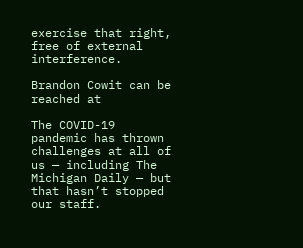exercise that right, free of external interference.

Brandon Cowit can be reached at

The COVID-19 pandemic has thrown challenges at all of us — including The Michigan Daily — but that hasn’t stopped our staff.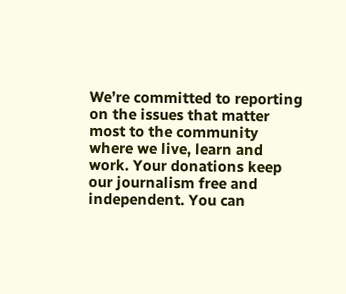We’re committed to reporting on the issues that matter most to the community where we live, learn and work. Your donations keep our journalism free and independent. You can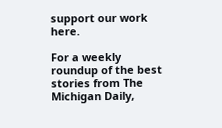support our work here.

For a weekly roundup of the best stories from The Michigan Daily,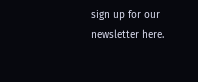sign up for our newsletter here.